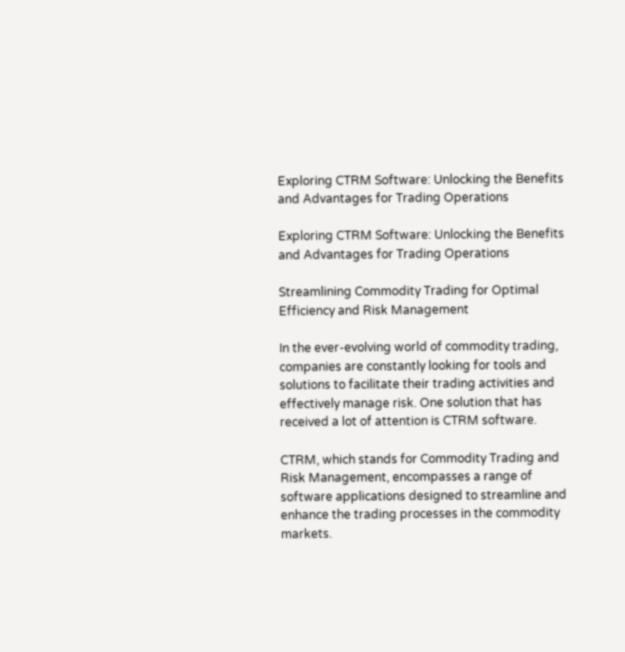Exploring CTRM Software: Unlocking the Benefits and Advantages for Trading Operations

Exploring CTRM Software: Unlocking the Benefits and Advantages for Trading Operations

Streamlining Commodity Trading for Optimal Efficiency and Risk Management

In the ever-evolving world of commodity trading, companies are constantly looking for tools and solutions to facilitate their trading activities and effectively manage risk. One solution that has received a lot of attention is CTRM software.

CTRM, which stands for Commodity Trading and Risk Management, encompasses a range of software applications designed to streamline and enhance the trading processes in the commodity markets.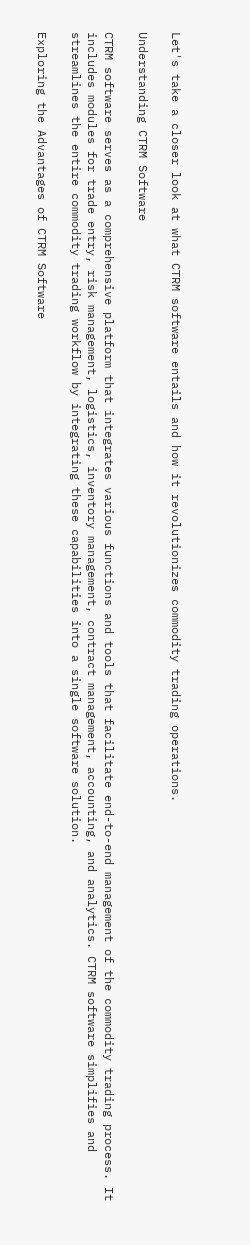Let's take a closer look at what CTRM software entails and how it revolutionizes commodity trading operations.

Understanding CTRM Software

CTRM software serves as a comprehensive platform that integrates various functions and tools that facilitate end-to-end management of the commodity trading process. It includes modules for trade entry, risk management, logistics, inventory management, contract management, accounting, and analytics. CTRM software simplifies and streamlines the entire commodity trading workflow by integrating these capabilities into a single software solution.

Exploring the Advantages of CTRM Software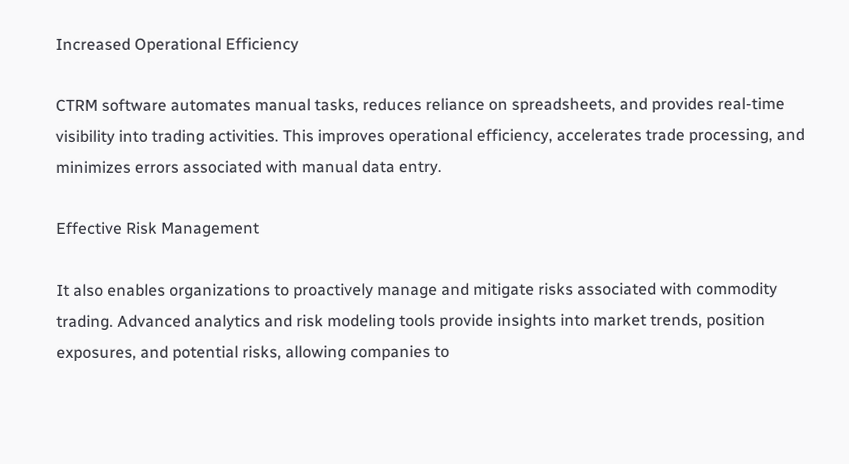Increased Operational Efficiency

CTRM software automates manual tasks, reduces reliance on spreadsheets, and provides real-time visibility into trading activities. This improves operational efficiency, accelerates trade processing, and minimizes errors associated with manual data entry.

Effective Risk Management

It also enables organizations to proactively manage and mitigate risks associated with commodity trading. Advanced analytics and risk modeling tools provide insights into market trends, position exposures, and potential risks, allowing companies to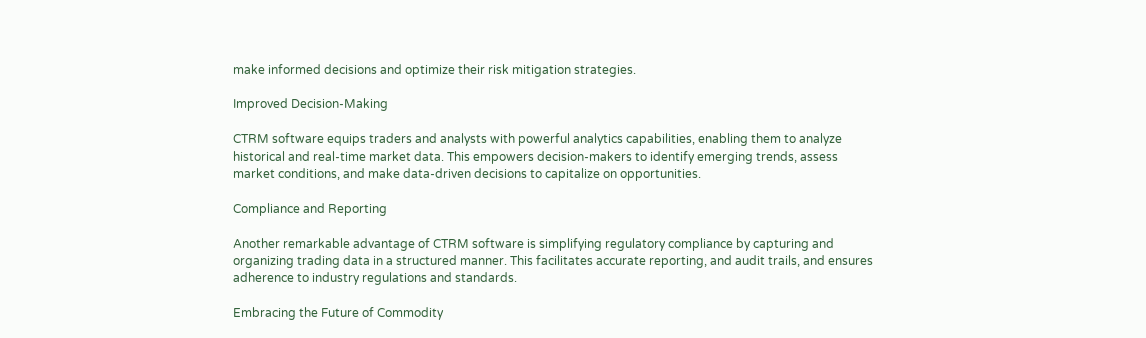make informed decisions and optimize their risk mitigation strategies.

Improved Decision-Making

CTRM software equips traders and analysts with powerful analytics capabilities, enabling them to analyze historical and real-time market data. This empowers decision-makers to identify emerging trends, assess market conditions, and make data-driven decisions to capitalize on opportunities.

Compliance and Reporting

Another remarkable advantage of CTRM software is simplifying regulatory compliance by capturing and organizing trading data in a structured manner. This facilitates accurate reporting, and audit trails, and ensures adherence to industry regulations and standards.

Embracing the Future of Commodity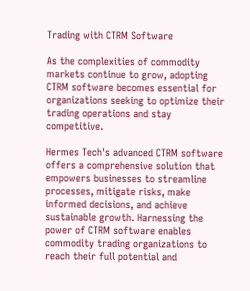Trading with CTRM Software

As the complexities of commodity markets continue to grow, adopting CTRM software becomes essential for organizations seeking to optimize their trading operations and stay competitive.

Hermes Tech's advanced CTRM software offers a comprehensive solution that empowers businesses to streamline processes, mitigate risks, make informed decisions, and achieve sustainable growth. Harnessing the power of CTRM software enables commodity trading organizations to reach their full potential and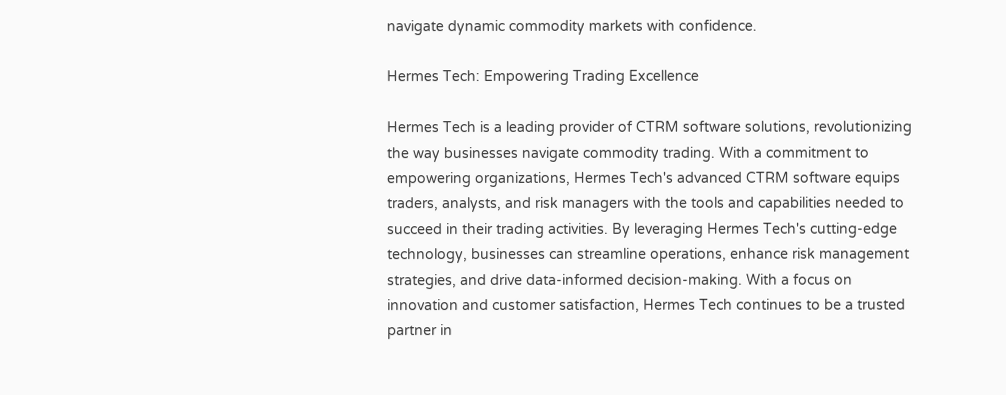navigate dynamic commodity markets with confidence.

Hermes Tech: Empowering Trading Excellence

Hermes Tech is a leading provider of CTRM software solutions, revolutionizing the way businesses navigate commodity trading. With a commitment to empowering organizations, Hermes Tech's advanced CTRM software equips traders, analysts, and risk managers with the tools and capabilities needed to succeed in their trading activities. By leveraging Hermes Tech's cutting-edge technology, businesses can streamline operations, enhance risk management strategies, and drive data-informed decision-making. With a focus on innovation and customer satisfaction, Hermes Tech continues to be a trusted partner in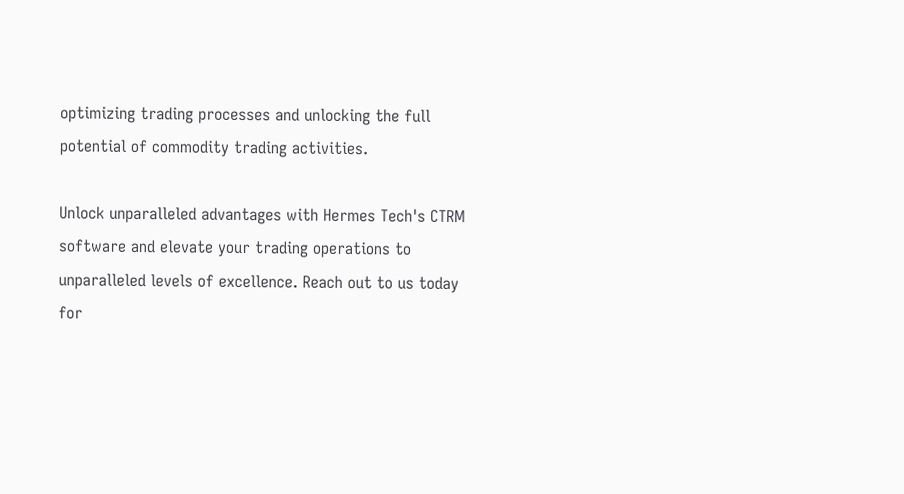optimizing trading processes and unlocking the full potential of commodity trading activities.

Unlock unparalleled advantages with Hermes Tech's CTRM software and elevate your trading operations to unparalleled levels of excellence. Reach out to us today for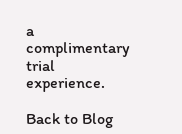a complimentary trial experience.

Back to Blog